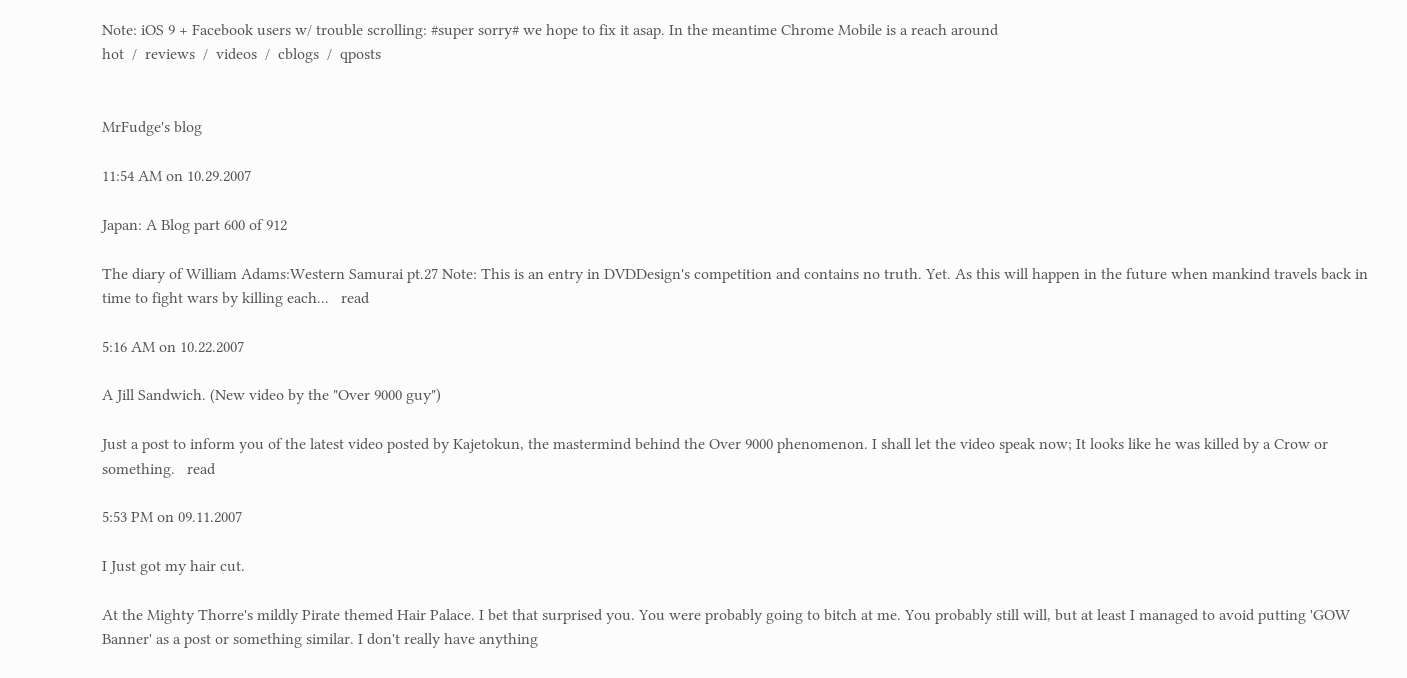Note: iOS 9 + Facebook users w/ trouble scrolling: #super sorry# we hope to fix it asap. In the meantime Chrome Mobile is a reach around
hot  /  reviews  /  videos  /  cblogs  /  qposts


MrFudge's blog

11:54 AM on 10.29.2007

Japan: A Blog part 600 of 912

The diary of William Adams:Western Samurai pt.27 Note: This is an entry in DVDDesign's competition and contains no truth. Yet. As this will happen in the future when mankind travels back in time to fight wars by killing each...   read

5:16 AM on 10.22.2007

A Jill Sandwich. (New video by the "Over 9000 guy")

Just a post to inform you of the latest video posted by Kajetokun, the mastermind behind the Over 9000 phenomenon. I shall let the video speak now; It looks like he was killed by a Crow or something.   read

5:53 PM on 09.11.2007

I Just got my hair cut.

At the Mighty Thorre's mildly Pirate themed Hair Palace. I bet that surprised you. You were probably going to bitch at me. You probably still will, but at least I managed to avoid putting 'GOW Banner' as a post or something similar. I don't really have anything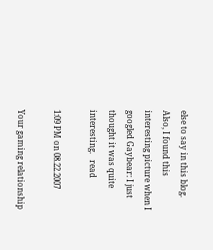else to say in this blog. Also, I found this interesting picture when I googled Gaybear: I just thought it was quite interesting.   read

1:09 PM on 08.22.2007

Your gaming relationship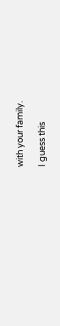with your family.

I guess this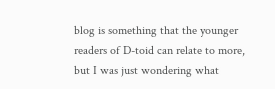blog is something that the younger readers of D-toid can relate to more, but I was just wondering what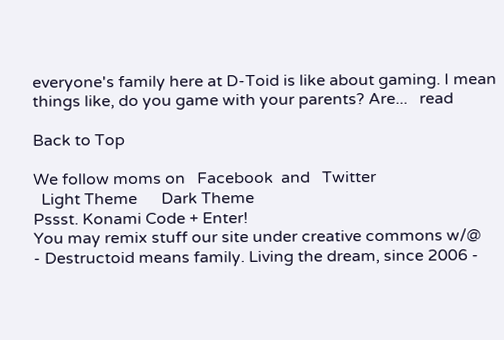everyone's family here at D-Toid is like about gaming. I mean things like, do you game with your parents? Are...   read

Back to Top

We follow moms on   Facebook  and   Twitter
  Light Theme      Dark Theme
Pssst. Konami Code + Enter!
You may remix stuff our site under creative commons w/@
- Destructoid means family. Living the dream, since 2006 -